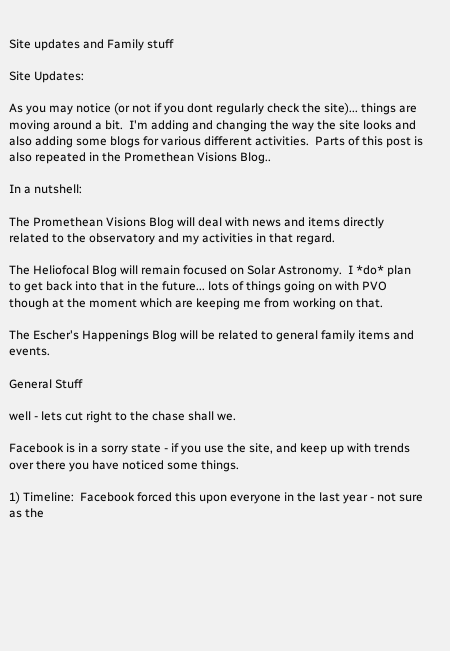Site updates and Family stuff

Site Updates:

As you may notice (or not if you dont regularly check the site)... things are moving around a bit.  I'm adding and changing the way the site looks and also adding some blogs for various different activities.  Parts of this post is also repeated in the Promethean Visions Blog..

In a nutshell:

The Promethean Visions Blog will deal with news and items directly related to the observatory and my activities in that regard.

The Heliofocal Blog will remain focused on Solar Astronomy.  I *do* plan to get back into that in the future... lots of things going on with PVO though at the moment which are keeping me from working on that.

The Escher's Happenings Blog will be related to general family items and events.

General Stuff

well - lets cut right to the chase shall we.

Facebook is in a sorry state - if you use the site, and keep up with trends over there you have noticed some things.

1) Timeline:  Facebook forced this upon everyone in the last year - not sure as the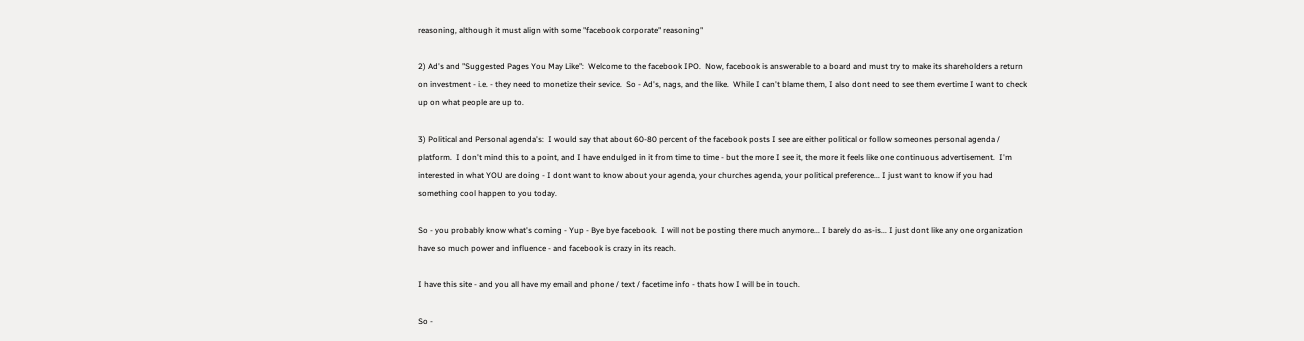reasoning, although it must align with some "facebook corporate" reasoning"

2) Ad's and "Suggested Pages You May Like":  Welcome to the facebook IPO.  Now, facebook is answerable to a board and must try to make its shareholders a return on investment - i.e. - they need to monetize their sevice.  So - Ad's, nags, and the like.  While I can't blame them, I also dont need to see them evertime I want to check up on what people are up to.

3) Political and Personal agenda's:  I would say that about 60-80 percent of the facebook posts I see are either political or follow someones personal agenda / platform.  I don't mind this to a point, and I have endulged in it from time to time - but the more I see it, the more it feels like one continuous advertisement.  I'm interested in what YOU are doing - I dont want to know about your agenda, your churches agenda, your political preference... I just want to know if you had something cool happen to you today.

So - you probably know what's coming - Yup - Bye bye facebook.  I will not be posting there much anymore... I barely do as-is... I just dont like any one organization have so much power and influence - and facebook is crazy in its reach.

I have this site - and you all have my email and phone / text / facetime info - thats how I will be in touch.

So -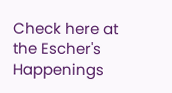Check here at the Escher's Happenings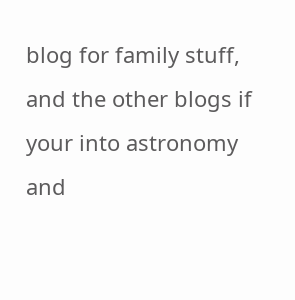blog for family stuff, and the other blogs if your into astronomy and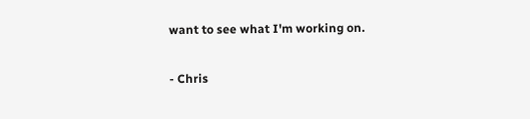want to see what I'm working on.

- Chris